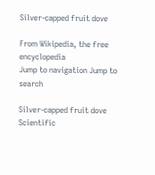Silver-capped fruit dove

From Wikipedia, the free encyclopedia
Jump to navigation Jump to search

Silver-capped fruit dove
Scientific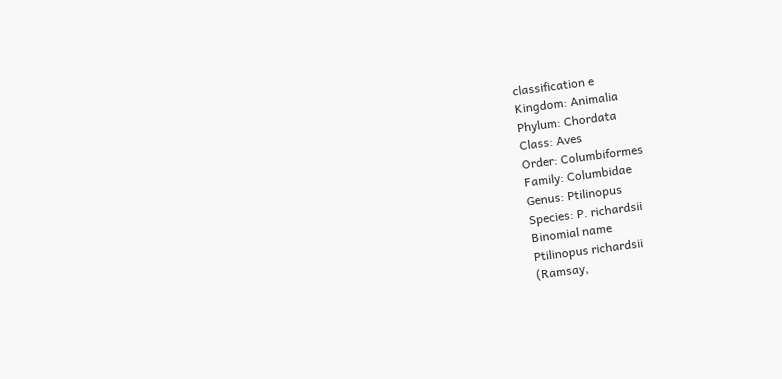classification e
Kingdom: Animalia
Phylum: Chordata
Class: Aves
Order: Columbiformes
Family: Columbidae
Genus: Ptilinopus
Species: P. richardsii
Binomial name
Ptilinopus richardsii
(Ramsay,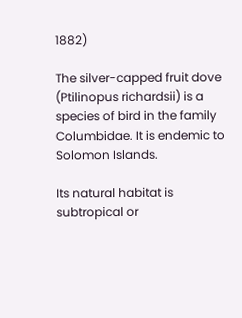1882)

The silver-capped fruit dove (Ptilinopus richardsii) is a species of bird in the family Columbidae. It is endemic to Solomon Islands.

Its natural habitat is subtropical or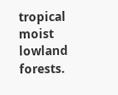tropical moist lowland forests.